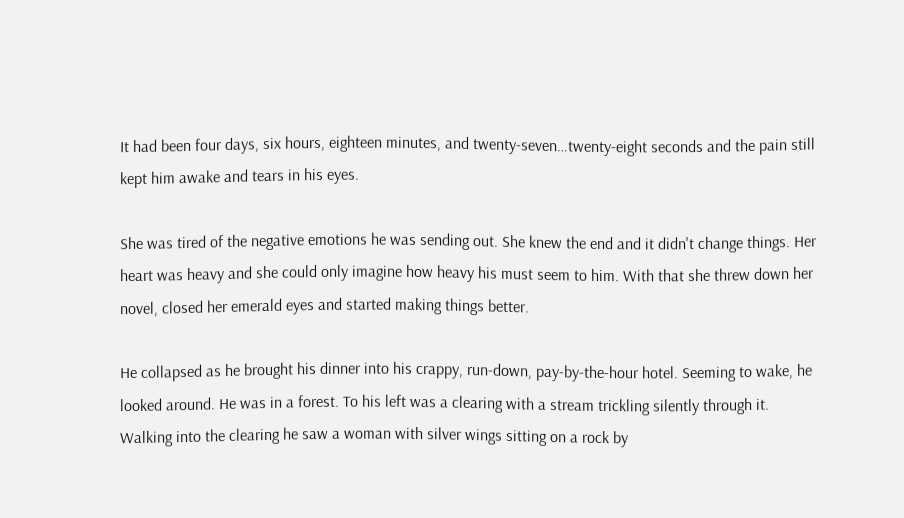It had been four days, six hours, eighteen minutes, and twenty-seven…twenty-eight seconds and the pain still kept him awake and tears in his eyes.

She was tired of the negative emotions he was sending out. She knew the end and it didn't change things. Her heart was heavy and she could only imagine how heavy his must seem to him. With that she threw down her novel, closed her emerald eyes and started making things better.

He collapsed as he brought his dinner into his crappy, run-down, pay-by-the-hour hotel. Seeming to wake, he looked around. He was in a forest. To his left was a clearing with a stream trickling silently through it. Walking into the clearing he saw a woman with silver wings sitting on a rock by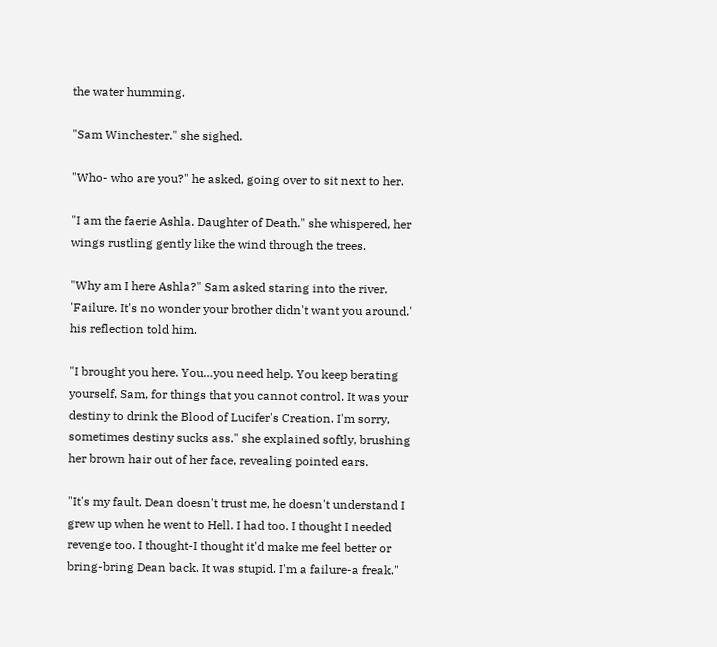the water humming.

"Sam Winchester." she sighed.

"Who- who are you?" he asked, going over to sit next to her.

"I am the faerie Ashla. Daughter of Death." she whispered, her wings rustling gently like the wind through the trees.

"Why am I here Ashla?" Sam asked staring into the river. 'Failure. It's no wonder your brother didn't want you around.' his reflection told him.

"I brought you here. You…you need help. You keep berating yourself, Sam, for things that you cannot control. It was your destiny to drink the Blood of Lucifer's Creation. I'm sorry, sometimes destiny sucks ass." she explained softly, brushing her brown hair out of her face, revealing pointed ears.

"It's my fault. Dean doesn't trust me, he doesn't understand I grew up when he went to Hell. I had too. I thought I needed revenge too. I thought-I thought it'd make me feel better or bring-bring Dean back. It was stupid. I'm a failure-a freak."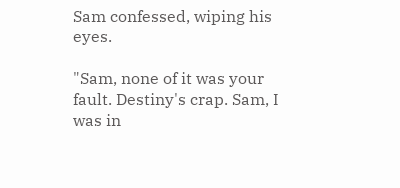Sam confessed, wiping his eyes.

"Sam, none of it was your fault. Destiny's crap. Sam, I was in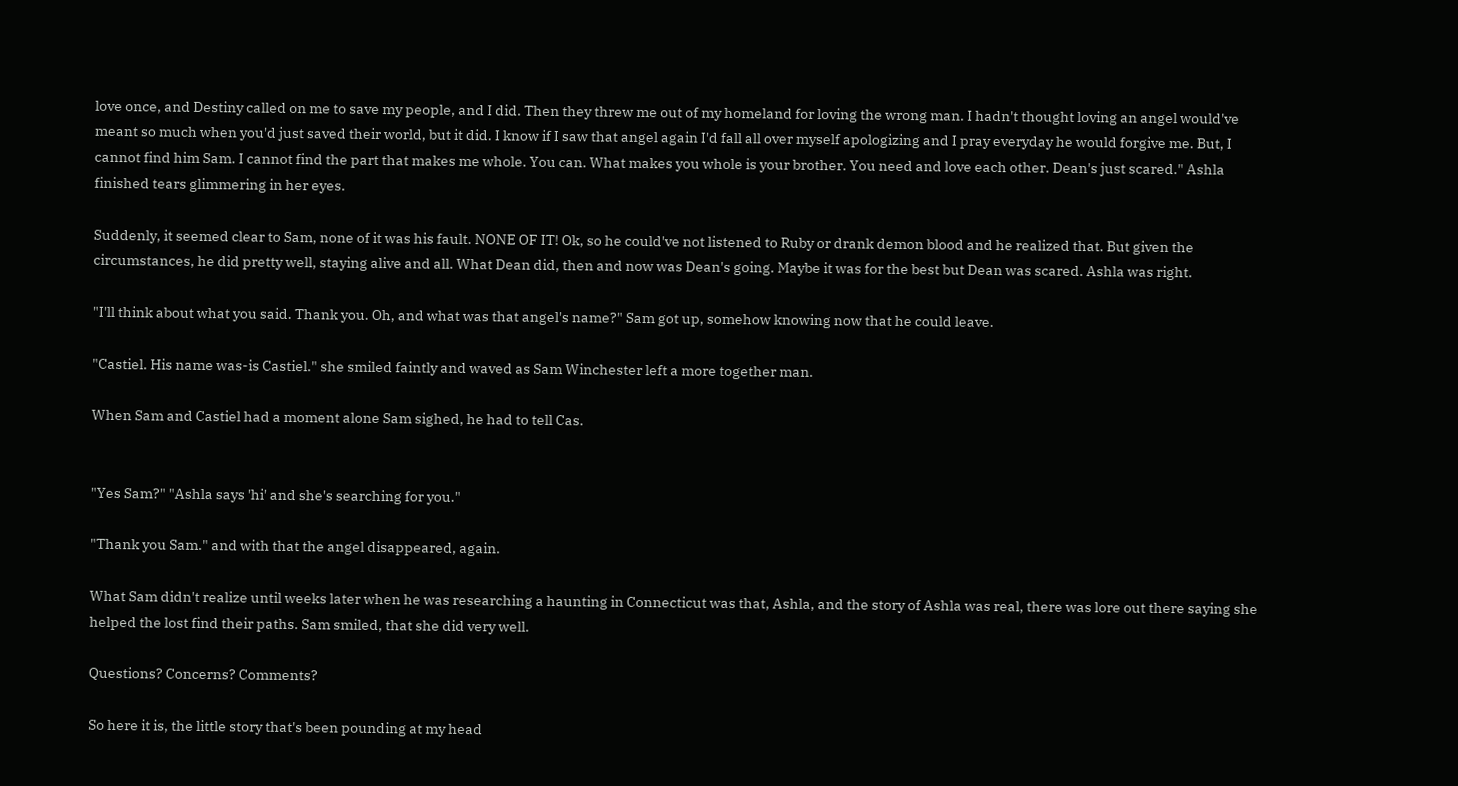love once, and Destiny called on me to save my people, and I did. Then they threw me out of my homeland for loving the wrong man. I hadn't thought loving an angel would've meant so much when you'd just saved their world, but it did. I know if I saw that angel again I'd fall all over myself apologizing and I pray everyday he would forgive me. But, I cannot find him Sam. I cannot find the part that makes me whole. You can. What makes you whole is your brother. You need and love each other. Dean's just scared." Ashla finished tears glimmering in her eyes.

Suddenly, it seemed clear to Sam, none of it was his fault. NONE OF IT! Ok, so he could've not listened to Ruby or drank demon blood and he realized that. But given the circumstances, he did pretty well, staying alive and all. What Dean did, then and now was Dean's going. Maybe it was for the best but Dean was scared. Ashla was right.

"I'll think about what you said. Thank you. Oh, and what was that angel's name?" Sam got up, somehow knowing now that he could leave.

"Castiel. His name was-is Castiel." she smiled faintly and waved as Sam Winchester left a more together man.

When Sam and Castiel had a moment alone Sam sighed, he had to tell Cas.


"Yes Sam?" "Ashla says 'hi' and she's searching for you."

"Thank you Sam." and with that the angel disappeared, again.

What Sam didn't realize until weeks later when he was researching a haunting in Connecticut was that, Ashla, and the story of Ashla was real, there was lore out there saying she helped the lost find their paths. Sam smiled, that she did very well.

Questions? Concerns? Comments?

So here it is, the little story that's been pounding at my head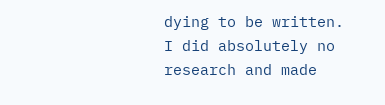dying to be written. I did absolutely no research and made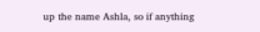up the name Ashla, so if anything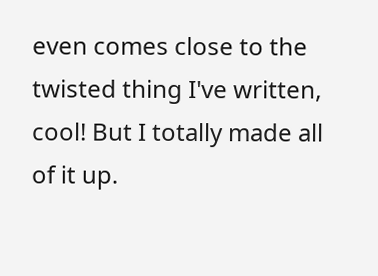even comes close to the twisted thing I've written, cool! But I totally made all of it up.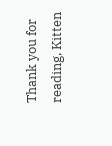Thank you for reading, Kitten